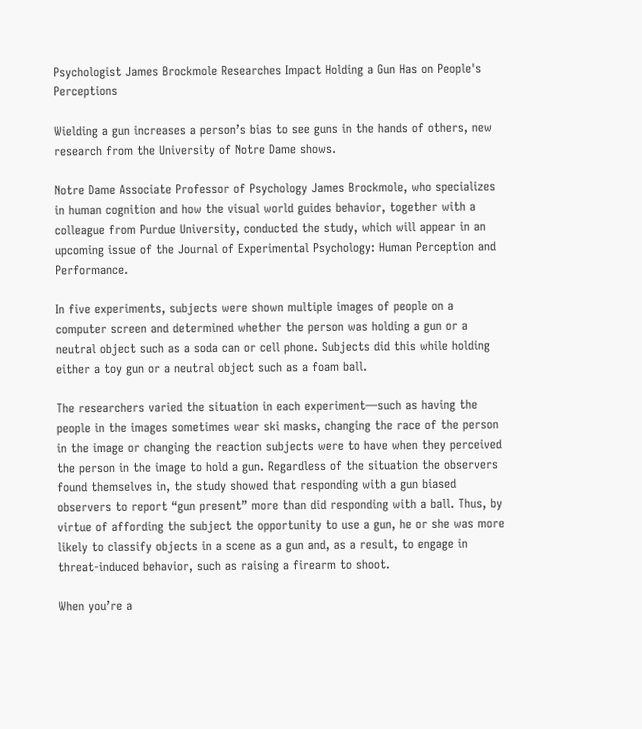Psychologist James Brockmole Researches Impact Holding a Gun Has on People's Perceptions

Wielding a gun increases a person’s bias to see guns in the hands of others, new research from the University of Notre Dame shows.

Notre Dame Associate Professor of Psychology James Brockmole, who specializes in human cognition and how the visual world guides behavior, together with a colleague from Purdue University, conducted the study, which will appear in an upcoming issue of the Journal of Experimental Psychology: Human Perception and Performance.

In five experiments, subjects were shown multiple images of people on a computer screen and determined whether the person was holding a gun or a neutral object such as a soda can or cell phone. Subjects did this while holding either a toy gun or a neutral object such as a foam ball.

The researchers varied the situation in each experiment—such as having the people in the images sometimes wear ski masks, changing the race of the person in the image or changing the reaction subjects were to have when they perceived the person in the image to hold a gun. Regardless of the situation the observers found themselves in, the study showed that responding with a gun biased observers to report “gun present” more than did responding with a ball. Thus, by virtue of affording the subject the opportunity to use a gun, he or she was more likely to classify objects in a scene as a gun and, as a result, to engage in threat-induced behavior, such as raising a firearm to shoot.

When you’re a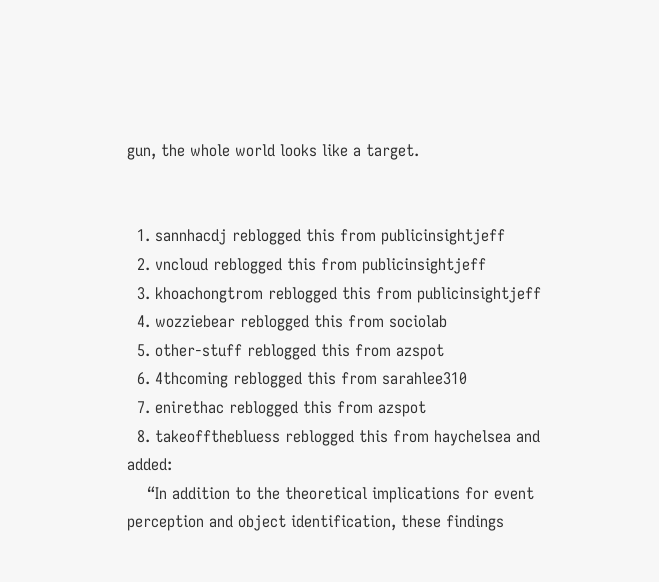gun, the whole world looks like a target.


  1. sannhacdj reblogged this from publicinsightjeff
  2. vncloud reblogged this from publicinsightjeff
  3. khoachongtrom reblogged this from publicinsightjeff
  4. wozziebear reblogged this from sociolab
  5. other-stuff reblogged this from azspot
  6. 4thcoming reblogged this from sarahlee310
  7. enirethac reblogged this from azspot
  8. takeoffthebluess reblogged this from haychelsea and added:
    “In addition to the theoretical implications for event perception and object identification, these findings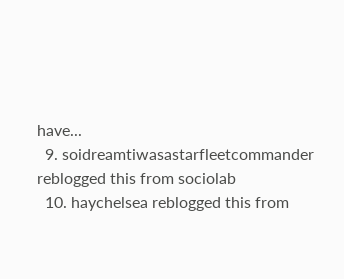have...
  9. soidreamtiwasastarfleetcommander reblogged this from sociolab
  10. haychelsea reblogged this from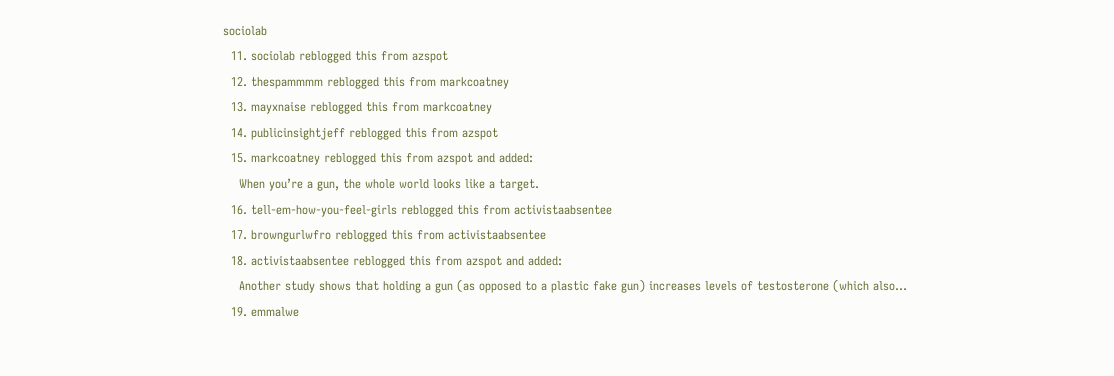sociolab
  11. sociolab reblogged this from azspot
  12. thespammmm reblogged this from markcoatney
  13. mayxnaise reblogged this from markcoatney
  14. publicinsightjeff reblogged this from azspot
  15. markcoatney reblogged this from azspot and added:
    When you’re a gun, the whole world looks like a target.
  16. tell-em-how-you-feel-girls reblogged this from activistaabsentee
  17. browngurlwfro reblogged this from activistaabsentee
  18. activistaabsentee reblogged this from azspot and added:
    Another study shows that holding a gun (as opposed to a plastic fake gun) increases levels of testosterone (which also...
  19. emmalwe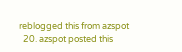reblogged this from azspot
  20. azspot posted this